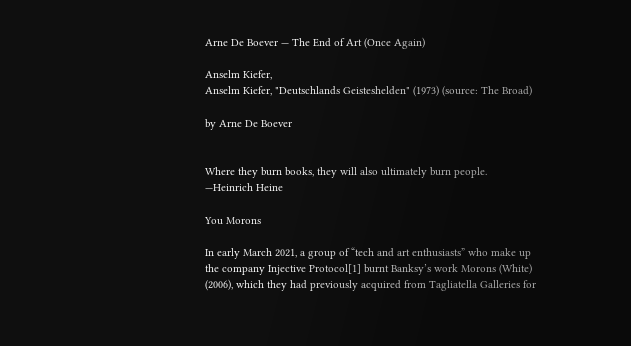Arne De Boever — The End of Art (Once Again)

Anselm Kiefer,
Anselm Kiefer, "Deutschlands Geisteshelden" (1973) (source: The Broad)

by Arne De Boever


Where they burn books, they will also ultimately burn people.
—Heinrich Heine

You Morons

In early March 2021, a group of “tech and art enthusiasts” who make up the company Injective Protocol[1] burnt Banksy’s work Morons (White) (2006), which they had previously acquired from Tagliatella Galleries for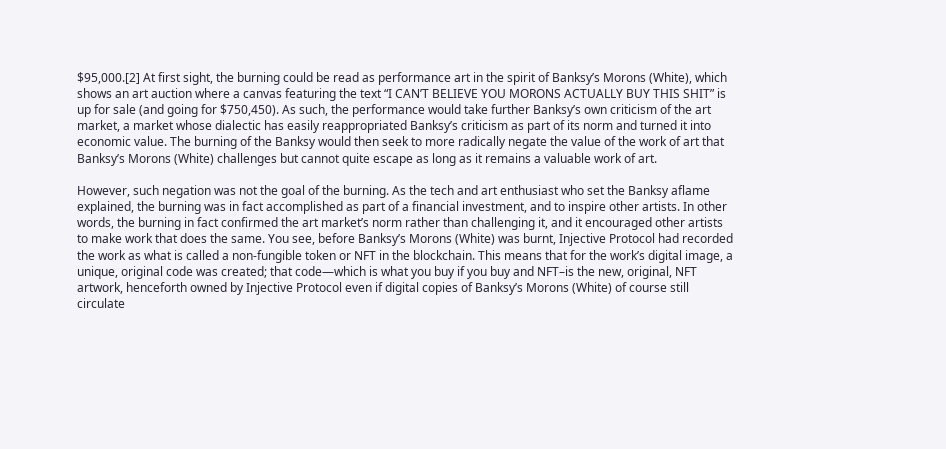$95,000.[2] At first sight, the burning could be read as performance art in the spirit of Banksy’s Morons (White), which shows an art auction where a canvas featuring the text “I CAN’T BELIEVE YOU MORONS ACTUALLY BUY THIS SHIT” is up for sale (and going for $750,450). As such, the performance would take further Banksy’s own criticism of the art market, a market whose dialectic has easily reappropriated Banksy’s criticism as part of its norm and turned it into economic value. The burning of the Banksy would then seek to more radically negate the value of the work of art that Banksy’s Morons (White) challenges but cannot quite escape as long as it remains a valuable work of art.

However, such negation was not the goal of the burning. As the tech and art enthusiast who set the Banksy aflame explained, the burning was in fact accomplished as part of a financial investment, and to inspire other artists. In other words, the burning in fact confirmed the art market’s norm rather than challenging it, and it encouraged other artists to make work that does the same. You see, before Banksy’s Morons (White) was burnt, Injective Protocol had recorded the work as what is called a non-fungible token or NFT in the blockchain. This means that for the work’s digital image, a unique, original code was created; that code—which is what you buy if you buy and NFT–is the new, original, NFT artwork, henceforth owned by Injective Protocol even if digital copies of Banksy’s Morons (White) of course still circulate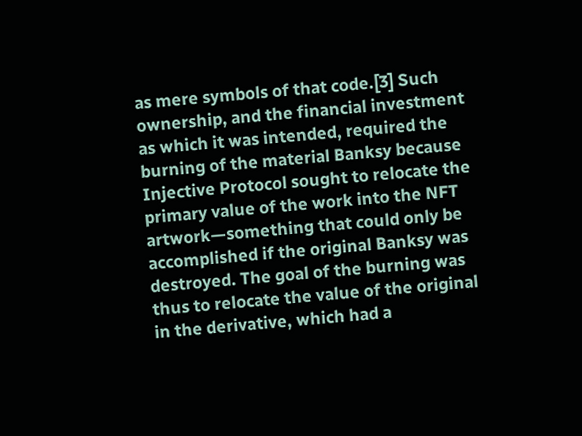as mere symbols of that code.[3] Such ownership, and the financial investment as which it was intended, required the burning of the material Banksy because Injective Protocol sought to relocate the primary value of the work into the NFT artwork—something that could only be accomplished if the original Banksy was destroyed. The goal of the burning was thus to relocate the value of the original in the derivative, which had a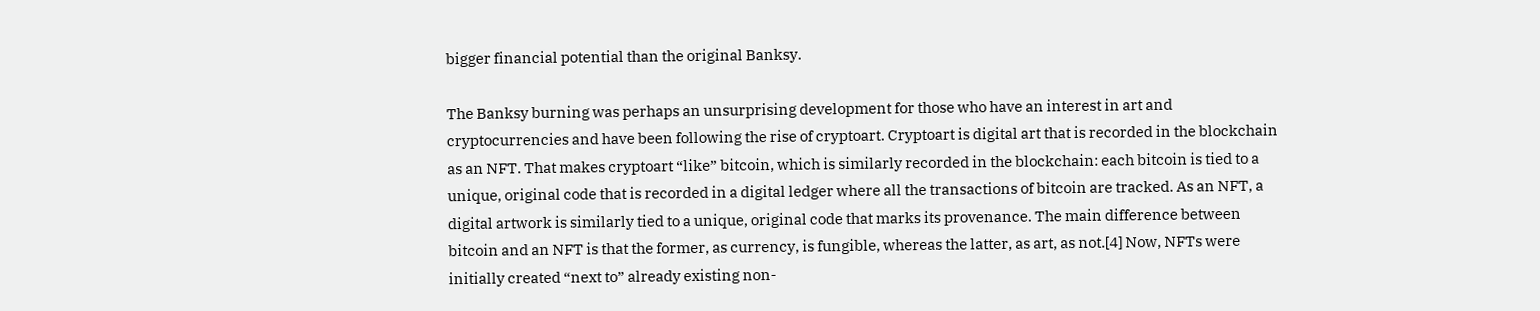bigger financial potential than the original Banksy.

The Banksy burning was perhaps an unsurprising development for those who have an interest in art and cryptocurrencies and have been following the rise of cryptoart. Cryptoart is digital art that is recorded in the blockchain as an NFT. That makes cryptoart “like” bitcoin, which is similarly recorded in the blockchain: each bitcoin is tied to a unique, original code that is recorded in a digital ledger where all the transactions of bitcoin are tracked. As an NFT, a digital artwork is similarly tied to a unique, original code that marks its provenance. The main difference between bitcoin and an NFT is that the former, as currency, is fungible, whereas the latter, as art, as not.[4] Now, NFTs were initially created “next to” already existing non-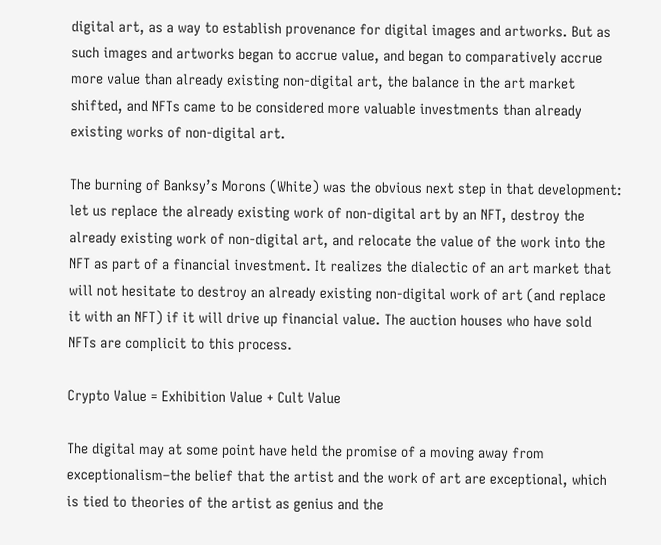digital art, as a way to establish provenance for digital images and artworks. But as such images and artworks began to accrue value, and began to comparatively accrue more value than already existing non-digital art, the balance in the art market shifted, and NFTs came to be considered more valuable investments than already existing works of non-digital art.

The burning of Banksy’s Morons (White) was the obvious next step in that development: let us replace the already existing work of non-digital art by an NFT, destroy the already existing work of non-digital art, and relocate the value of the work into the NFT as part of a financial investment. It realizes the dialectic of an art market that will not hesitate to destroy an already existing non-digital work of art (and replace it with an NFT) if it will drive up financial value. The auction houses who have sold NFTs are complicit to this process.

Crypto Value = Exhibition Value + Cult Value

The digital may at some point have held the promise of a moving away from exceptionalism–the belief that the artist and the work of art are exceptional, which is tied to theories of the artist as genius and the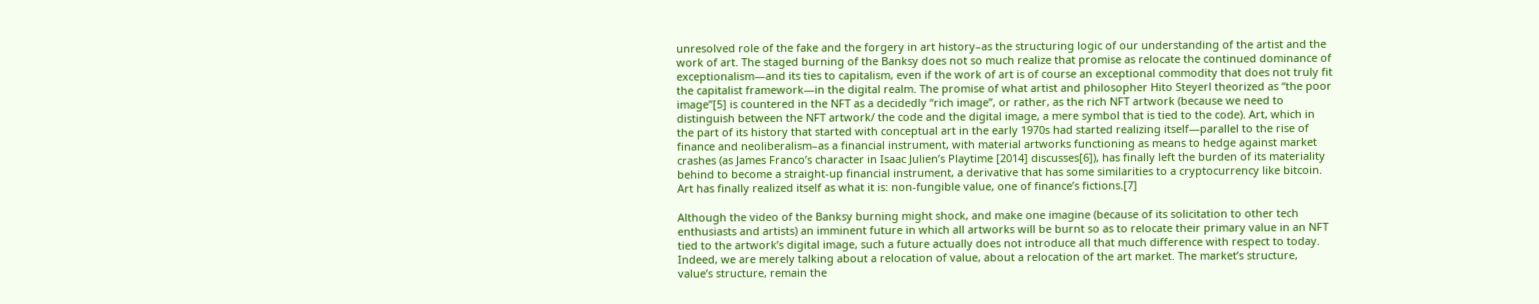unresolved role of the fake and the forgery in art history–as the structuring logic of our understanding of the artist and the work of art. The staged burning of the Banksy does not so much realize that promise as relocate the continued dominance of exceptionalism—and its ties to capitalism, even if the work of art is of course an exceptional commodity that does not truly fit the capitalist framework—in the digital realm. The promise of what artist and philosopher Hito Steyerl theorized as “the poor image”[5] is countered in the NFT as a decidedly “rich image”, or rather, as the rich NFT artwork (because we need to distinguish between the NFT artwork/ the code and the digital image, a mere symbol that is tied to the code). Art, which in the part of its history that started with conceptual art in the early 1970s had started realizing itself—parallel to the rise of finance and neoliberalism–as a financial instrument, with material artworks functioning as means to hedge against market crashes (as James Franco’s character in Isaac Julien’s Playtime [2014] discusses[6]), has finally left the burden of its materiality behind to become a straight-up financial instrument, a derivative that has some similarities to a cryptocurrency like bitcoin. Art has finally realized itself as what it is: non-fungible value, one of finance’s fictions.[7]

Although the video of the Banksy burning might shock, and make one imagine (because of its solicitation to other tech enthusiasts and artists) an imminent future in which all artworks will be burnt so as to relocate their primary value in an NFT tied to the artwork’s digital image, such a future actually does not introduce all that much difference with respect to today. Indeed, we are merely talking about a relocation of value, about a relocation of the art market. The market’s structure, value’s structure, remain the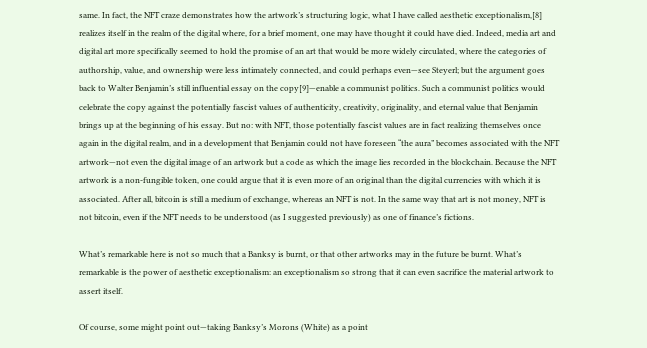same. In fact, the NFT craze demonstrates how the artwork’s structuring logic, what I have called aesthetic exceptionalism,[8] realizes itself in the realm of the digital where, for a brief moment, one may have thought it could have died. Indeed, media art and digital art more specifically seemed to hold the promise of an art that would be more widely circulated, where the categories of authorship, value, and ownership were less intimately connected, and could perhaps even—see Steyerl; but the argument goes back to Walter Benjamin’s still influential essay on the copy[9]—enable a communist politics. Such a communist politics would celebrate the copy against the potentially fascist values of authenticity, creativity, originality, and eternal value that Benjamin brings up at the beginning of his essay. But no: with NFT, those potentially fascist values are in fact realizing themselves once again in the digital realm, and in a development that Benjamin could not have foreseen “the aura” becomes associated with the NFT artwork—not even the digital image of an artwork but a code as which the image lies recorded in the blockchain. Because the NFT artwork is a non-fungible token, one could argue that it is even more of an original than the digital currencies with which it is associated. After all, bitcoin is still a medium of exchange, whereas an NFT is not. In the same way that art is not money, NFT is not bitcoin, even if the NFT needs to be understood (as I suggested previously) as one of finance’s fictions.

What’s remarkable here is not so much that a Banksy is burnt, or that other artworks may in the future be burnt. What’s remarkable is the power of aesthetic exceptionalism: an exceptionalism so strong that it can even sacrifice the material artwork to assert itself.

Of course, some might point out—taking Banksy’s Morons (White) as a point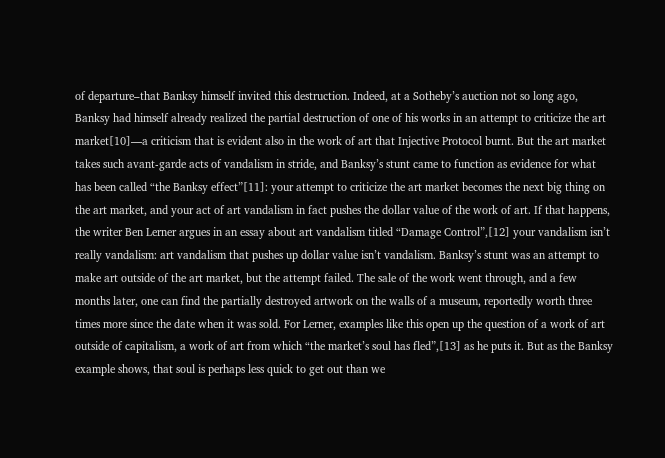of departure–that Banksy himself invited this destruction. Indeed, at a Sotheby’s auction not so long ago, Banksy had himself already realized the partial destruction of one of his works in an attempt to criticize the art market[10]—a criticism that is evident also in the work of art that Injective Protocol burnt. But the art market takes such avant-garde acts of vandalism in stride, and Banksy’s stunt came to function as evidence for what has been called “the Banksy effect”[11]: your attempt to criticize the art market becomes the next big thing on the art market, and your act of art vandalism in fact pushes the dollar value of the work of art. If that happens, the writer Ben Lerner argues in an essay about art vandalism titled “Damage Control”,[12] your vandalism isn’t really vandalism: art vandalism that pushes up dollar value isn’t vandalism. Banksy’s stunt was an attempt to make art outside of the art market, but the attempt failed. The sale of the work went through, and a few months later, one can find the partially destroyed artwork on the walls of a museum, reportedly worth three times more since the date when it was sold. For Lerner, examples like this open up the question of a work of art outside of capitalism, a work of art from which “the market’s soul has fled”,[13] as he puts it. But as the Banksy example shows, that soul is perhaps less quick to get out than we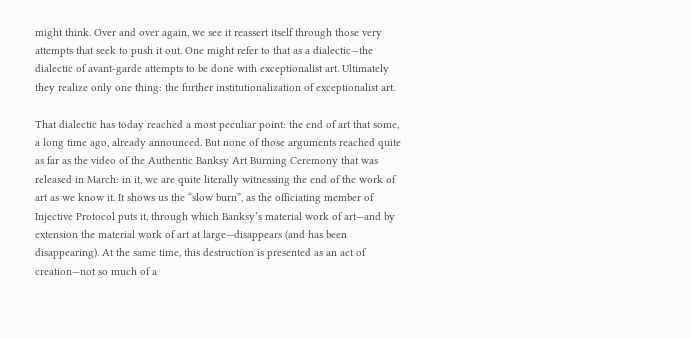might think. Over and over again, we see it reassert itself through those very attempts that seek to push it out. One might refer to that as a dialectic—the dialectic of avant-garde attempts to be done with exceptionalist art. Ultimately they realize only one thing: the further institutionalization of exceptionalist art.

That dialectic has today reached a most peculiar point: the end of art that some, a long time ago, already announced. But none of those arguments reached quite as far as the video of the Authentic Banksy Art Burning Ceremony that was released in March: in it, we are quite literally witnessing the end of the work of art as we know it. It shows us the “slow burn”, as the officiating member of Injective Protocol puts it, through which Banksy’s material work of art—and by extension the material work of art at large—disappears (and has been disappearing). At the same time, this destruction is presented as an act of creation—not so much of a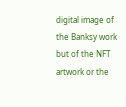digital image of the Banksy work but of the NFT artwork or the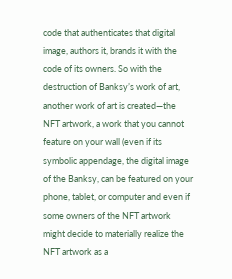code that authenticates that digital image, authors it, brands it with the code of its owners. So with the destruction of Banksy’s work of art, another work of art is created—the NFT artwork, a work that you cannot feature on your wall (even if its symbolic appendage, the digital image of the Banksy, can be featured on your phone, tablet, or computer and even if some owners of the NFT artwork might decide to materially realize the NFT artwork as a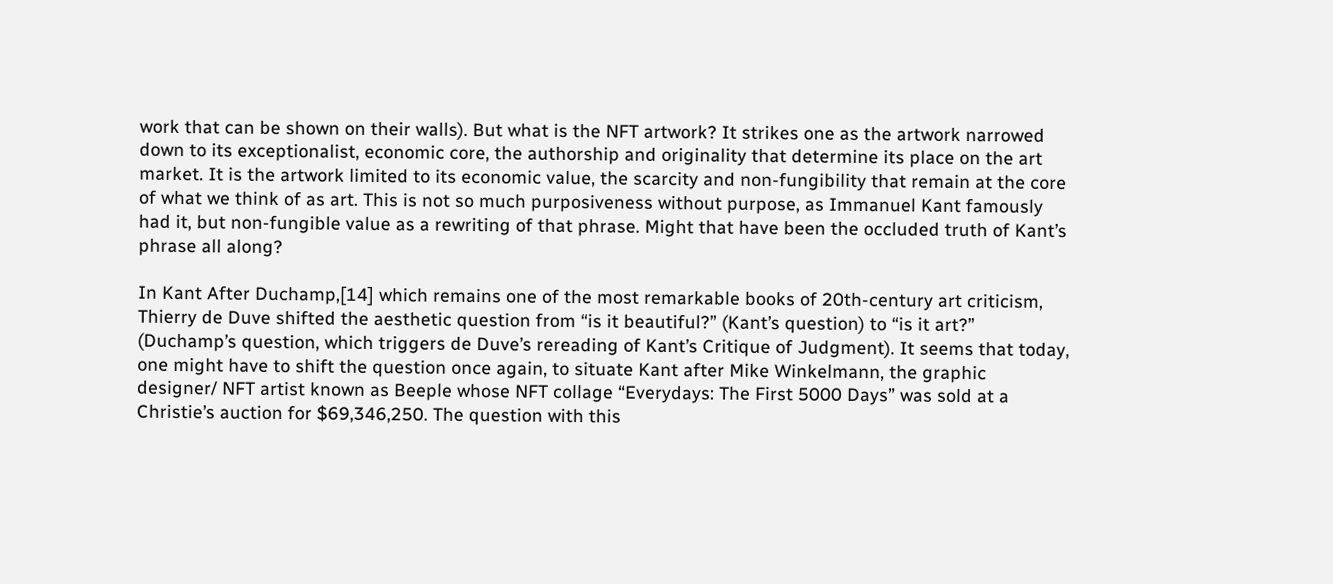work that can be shown on their walls). But what is the NFT artwork? It strikes one as the artwork narrowed down to its exceptionalist, economic core, the authorship and originality that determine its place on the art market. It is the artwork limited to its economic value, the scarcity and non-fungibility that remain at the core of what we think of as art. This is not so much purposiveness without purpose, as Immanuel Kant famously had it, but non-fungible value as a rewriting of that phrase. Might that have been the occluded truth of Kant’s phrase all along?

In Kant After Duchamp,[14] which remains one of the most remarkable books of 20th-century art criticism, Thierry de Duve shifted the aesthetic question from “is it beautiful?” (Kant’s question) to “is it art?” (Duchamp’s question, which triggers de Duve’s rereading of Kant’s Critique of Judgment). It seems that today, one might have to shift the question once again, to situate Kant after Mike Winkelmann, the graphic designer/ NFT artist known as Beeple whose NFT collage “Everydays: The First 5000 Days” was sold at a Christie’s auction for $69,346,250. The question with this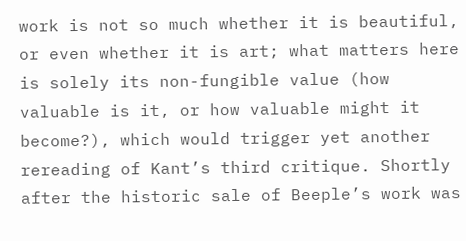work is not so much whether it is beautiful, or even whether it is art; what matters here is solely its non-fungible value (how valuable is it, or how valuable might it become?), which would trigger yet another rereading of Kant’s third critique. Shortly after the historic sale of Beeple’s work was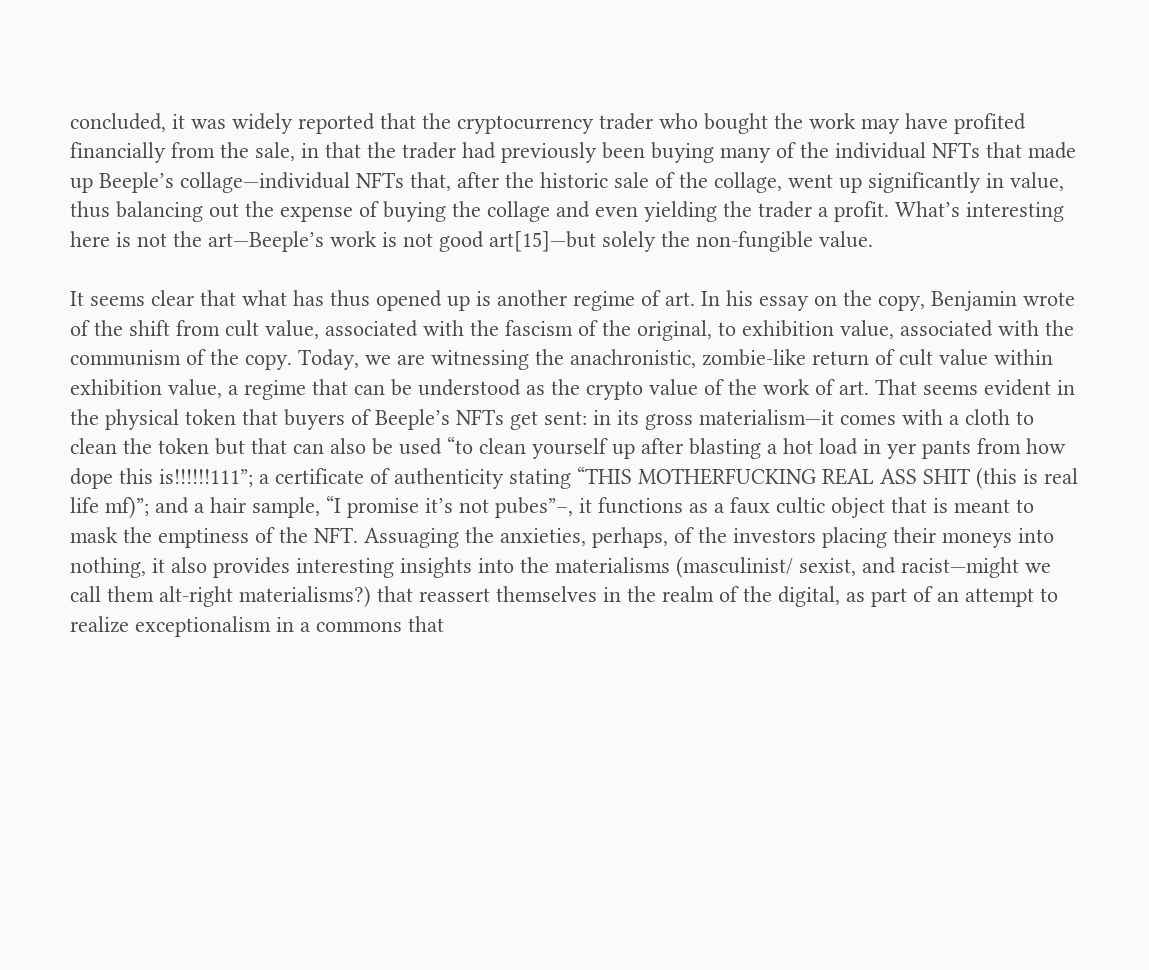concluded, it was widely reported that the cryptocurrency trader who bought the work may have profited financially from the sale, in that the trader had previously been buying many of the individual NFTs that made up Beeple’s collage—individual NFTs that, after the historic sale of the collage, went up significantly in value, thus balancing out the expense of buying the collage and even yielding the trader a profit. What’s interesting here is not the art—Beeple’s work is not good art[15]—but solely the non-fungible value.

It seems clear that what has thus opened up is another regime of art. In his essay on the copy, Benjamin wrote of the shift from cult value, associated with the fascism of the original, to exhibition value, associated with the communism of the copy. Today, we are witnessing the anachronistic, zombie-like return of cult value within exhibition value, a regime that can be understood as the crypto value of the work of art. That seems evident in the physical token that buyers of Beeple’s NFTs get sent: in its gross materialism—it comes with a cloth to clean the token but that can also be used “to clean yourself up after blasting a hot load in yer pants from how dope this is!!!!!!111”; a certificate of authenticity stating “THIS MOTHERFUCKING REAL ASS SHIT (this is real life mf)”; and a hair sample, “I promise it’s not pubes”–, it functions as a faux cultic object that is meant to mask the emptiness of the NFT. Assuaging the anxieties, perhaps, of the investors placing their moneys into nothing, it also provides interesting insights into the materialisms (masculinist/ sexist, and racist—might we call them alt-right materialisms?) that reassert themselves in the realm of the digital, as part of an attempt to realize exceptionalism in a commons that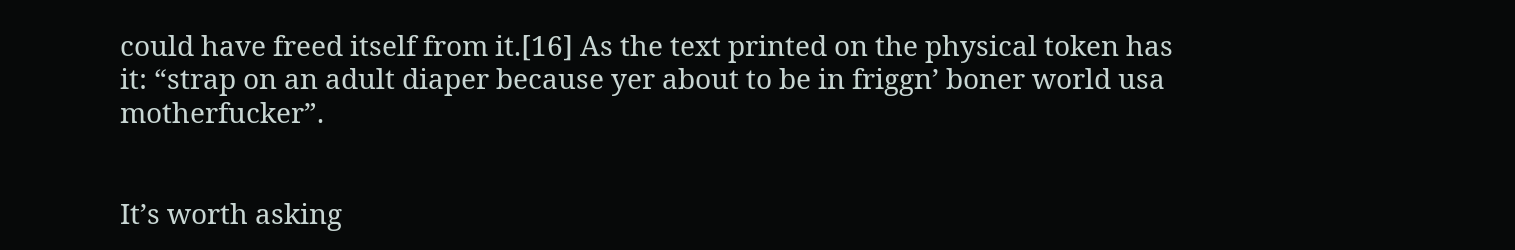could have freed itself from it.[16] As the text printed on the physical token has it: “strap on an adult diaper because yer about to be in friggn’ boner world usa motherfucker”.


It’s worth asking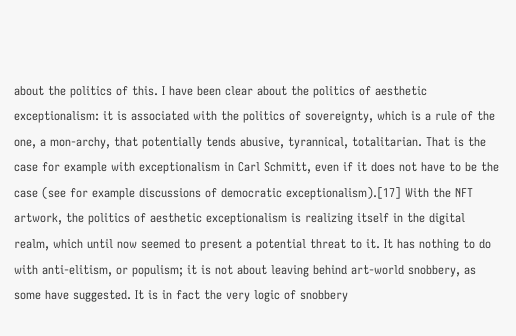about the politics of this. I have been clear about the politics of aesthetic exceptionalism: it is associated with the politics of sovereignty, which is a rule of the one, a mon-archy, that potentially tends abusive, tyrannical, totalitarian. That is the case for example with exceptionalism in Carl Schmitt, even if it does not have to be the case (see for example discussions of democratic exceptionalism).[17] With the NFT artwork, the politics of aesthetic exceptionalism is realizing itself in the digital realm, which until now seemed to present a potential threat to it. It has nothing to do with anti-elitism, or populism; it is not about leaving behind art-world snobbery, as some have suggested. It is in fact the very logic of snobbery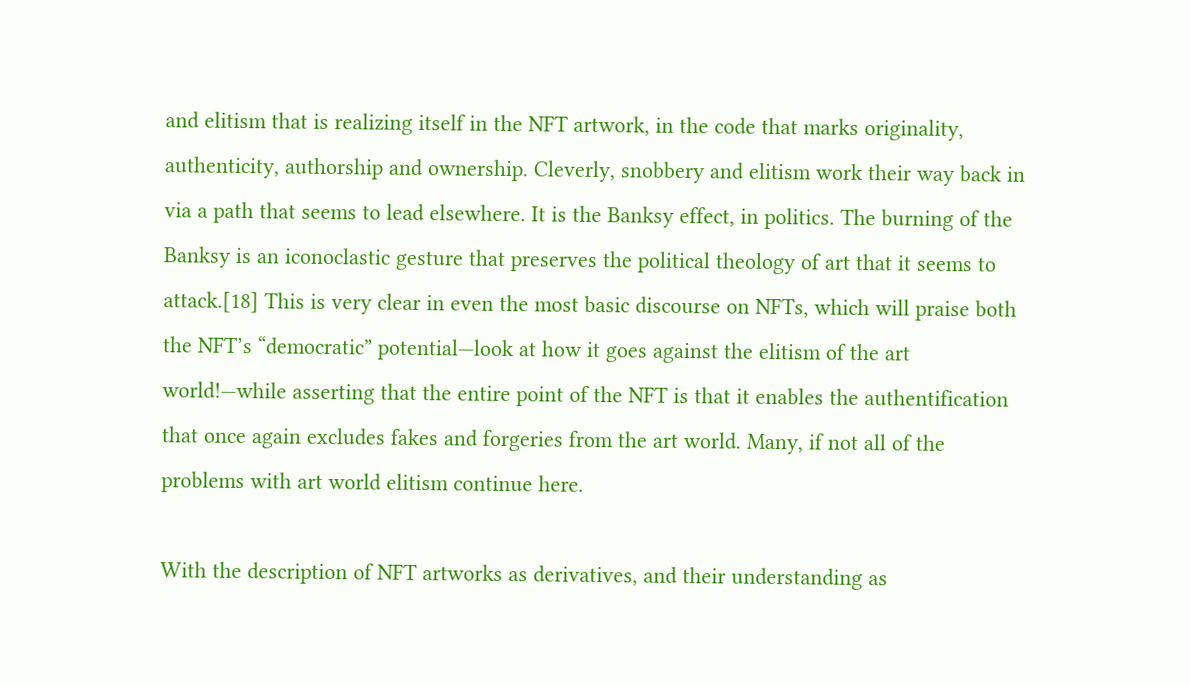and elitism that is realizing itself in the NFT artwork, in the code that marks originality, authenticity, authorship and ownership. Cleverly, snobbery and elitism work their way back in via a path that seems to lead elsewhere. It is the Banksy effect, in politics. The burning of the Banksy is an iconoclastic gesture that preserves the political theology of art that it seems to attack.[18] This is very clear in even the most basic discourse on NFTs, which will praise both the NFT’s “democratic” potential—look at how it goes against the elitism of the art world!—while asserting that the entire point of the NFT is that it enables the authentification that once again excludes fakes and forgeries from the art world. Many, if not all of the problems with art world elitism continue here.

With the description of NFT artworks as derivatives, and their understanding as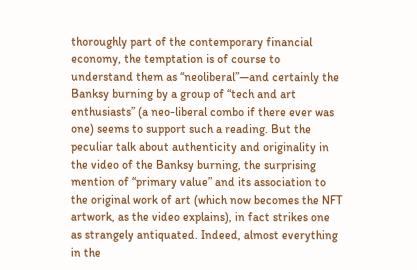thoroughly part of the contemporary financial economy, the temptation is of course to understand them as “neoliberal”—and certainly the Banksy burning by a group of “tech and art enthusiasts” (a neo-liberal combo if there ever was one) seems to support such a reading. But the peculiar talk about authenticity and originality in the video of the Banksy burning, the surprising mention of “primary value” and its association to the original work of art (which now becomes the NFT artwork, as the video explains), in fact strikes one as strangely antiquated. Indeed, almost everything in the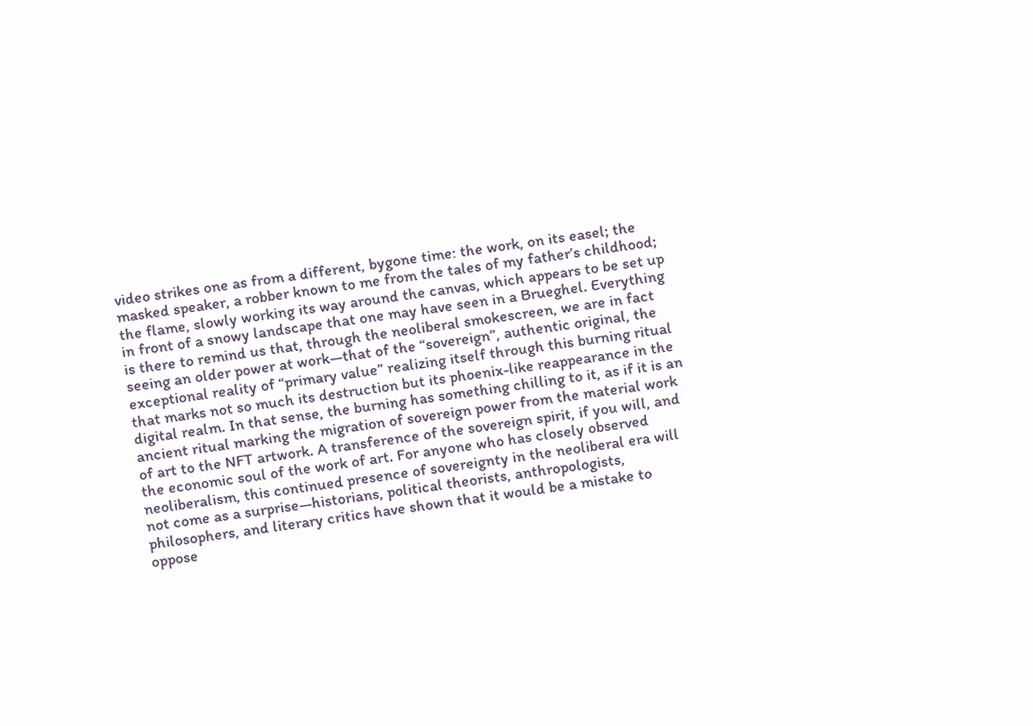video strikes one as from a different, bygone time: the work, on its easel; the masked speaker, a robber known to me from the tales of my father’s childhood; the flame, slowly working its way around the canvas, which appears to be set up in front of a snowy landscape that one may have seen in a Brueghel. Everything is there to remind us that, through the neoliberal smokescreen, we are in fact seeing an older power at work—that of the “sovereign”, authentic original, the exceptional reality of “primary value” realizing itself through this burning ritual that marks not so much its destruction but its phoenix-like reappearance in the digital realm. In that sense, the burning has something chilling to it, as if it is an ancient ritual marking the migration of sovereign power from the material work of art to the NFT artwork. A transference of the sovereign spirit, if you will, and the economic soul of the work of art. For anyone who has closely observed neoliberalism, this continued presence of sovereignty in the neoliberal era will not come as a surprise—historians, political theorists, anthropologists, philosophers, and literary critics have shown that it would be a mistake to oppose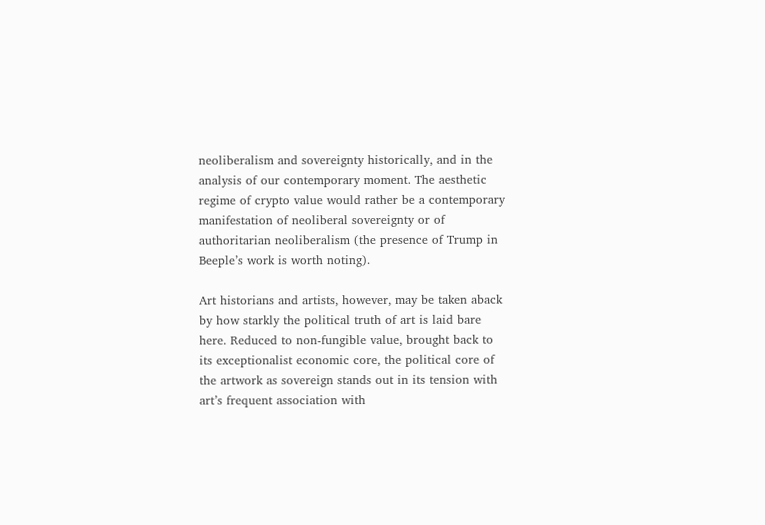neoliberalism and sovereignty historically, and in the analysis of our contemporary moment. The aesthetic regime of crypto value would rather be a contemporary manifestation of neoliberal sovereignty or of authoritarian neoliberalism (the presence of Trump in Beeple’s work is worth noting).

Art historians and artists, however, may be taken aback by how starkly the political truth of art is laid bare here. Reduced to non-fungible value, brought back to its exceptionalist economic core, the political core of the artwork as sovereign stands out in its tension with art’s frequent association with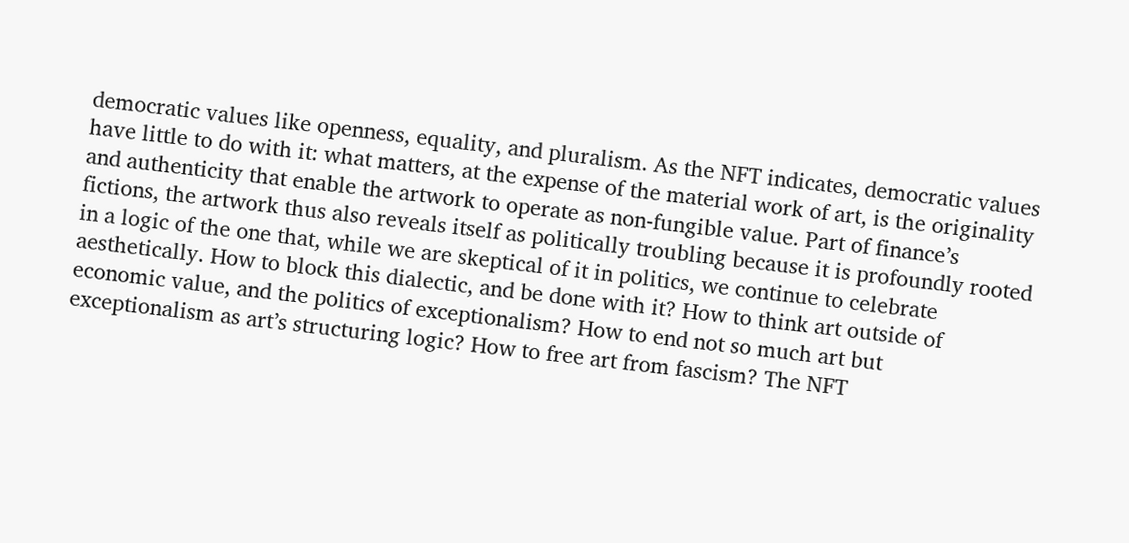democratic values like openness, equality, and pluralism. As the NFT indicates, democratic values have little to do with it: what matters, at the expense of the material work of art, is the originality and authenticity that enable the artwork to operate as non-fungible value. Part of finance’s fictions, the artwork thus also reveals itself as politically troubling because it is profoundly rooted in a logic of the one that, while we are skeptical of it in politics, we continue to celebrate aesthetically. How to block this dialectic, and be done with it? How to think art outside of economic value, and the politics of exceptionalism? How to end not so much art but exceptionalism as art’s structuring logic? How to free art from fascism? The NFT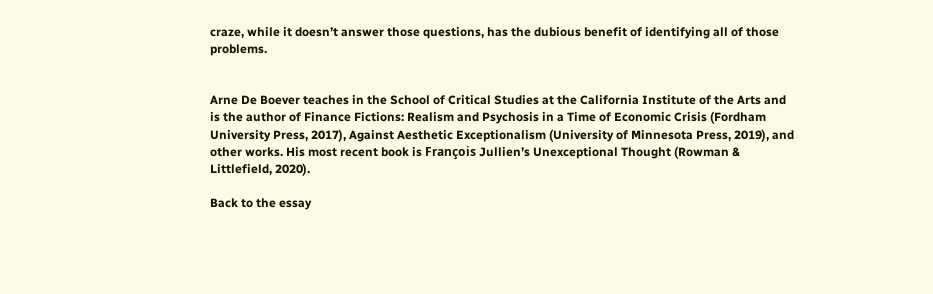craze, while it doesn’t answer those questions, has the dubious benefit of identifying all of those problems.


Arne De Boever teaches in the School of Critical Studies at the California Institute of the Arts and is the author of Finance Fictions: Realism and Psychosis in a Time of Economic Crisis (Fordham University Press, 2017), Against Aesthetic Exceptionalism (University of Minnesota Press, 2019), and other works. His most recent book is François Jullien’s Unexceptional Thought (Rowman & Littlefield, 2020).

Back to the essay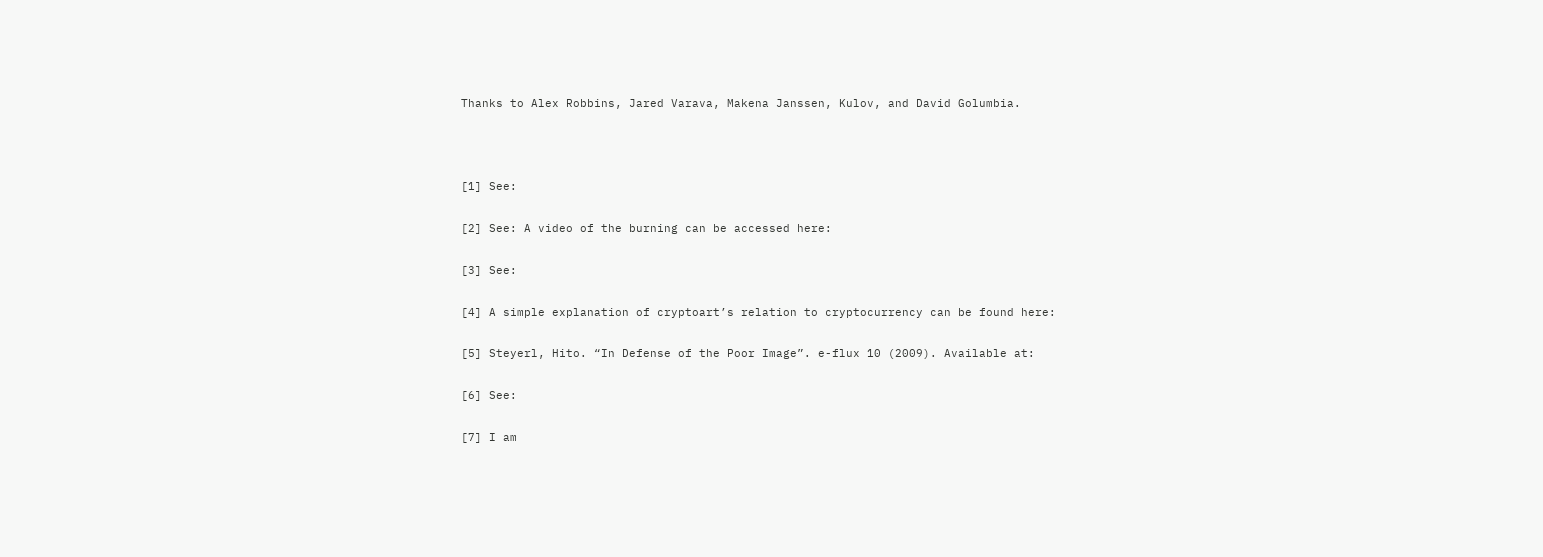Thanks to Alex Robbins, Jared Varava, Makena Janssen, Kulov, and David Golumbia.



[1] See:

[2] See: A video of the burning can be accessed here:

[3] See:

[4] A simple explanation of cryptoart’s relation to cryptocurrency can be found here:

[5] Steyerl, Hito. “In Defense of the Poor Image”. e-flux 10 (2009). Available at:

[6] See:

[7] I am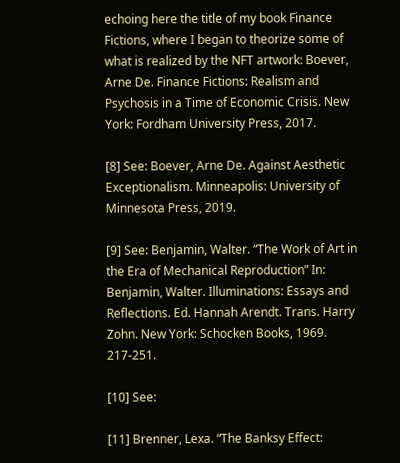echoing here the title of my book Finance Fictions, where I began to theorize some of what is realized by the NFT artwork: Boever, Arne De. Finance Fictions: Realism and Psychosis in a Time of Economic Crisis. New York: Fordham University Press, 2017.

[8] See: Boever, Arne De. Against Aesthetic Exceptionalism. Minneapolis: University of Minnesota Press, 2019.

[9] See: Benjamin, Walter. “The Work of Art in the Era of Mechanical Reproduction” In: Benjamin, Walter. Illuminations: Essays and Reflections. Ed. Hannah Arendt. Trans. Harry Zohn. New York: Schocken Books, 1969. 217-251.

[10] See:

[11] Brenner, Lexa. “The Banksy Effect: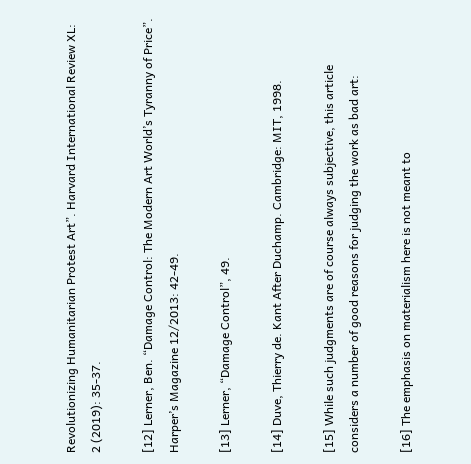Revolutionizing Humanitarian Protest Art”. Harvard International Review XL: 2 (2019): 35-37.

[12] Lerner, Ben. “Damage Control: The Modern Art World’s Tyranny of Price”. Harper’s Magazine 12/2013: 42-49.

[13] Lerner, “Damage Control”, 49.

[14] Duve, Thierry de. Kant After Duchamp. Cambridge: MIT, 1998.

[15] While such judgments are of course always subjective, this article considers a number of good reasons for judging the work as bad art:

[16] The emphasis on materialism here is not meant to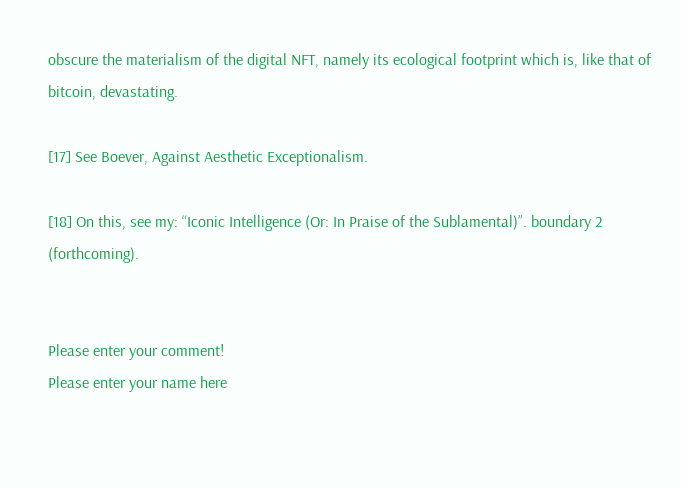obscure the materialism of the digital NFT, namely its ecological footprint which is, like that of bitcoin, devastating.

[17] See Boever, Against Aesthetic Exceptionalism.

[18] On this, see my: “Iconic Intelligence (Or: In Praise of the Sublamental)”. boundary 2 (forthcoming).


Please enter your comment!
Please enter your name here